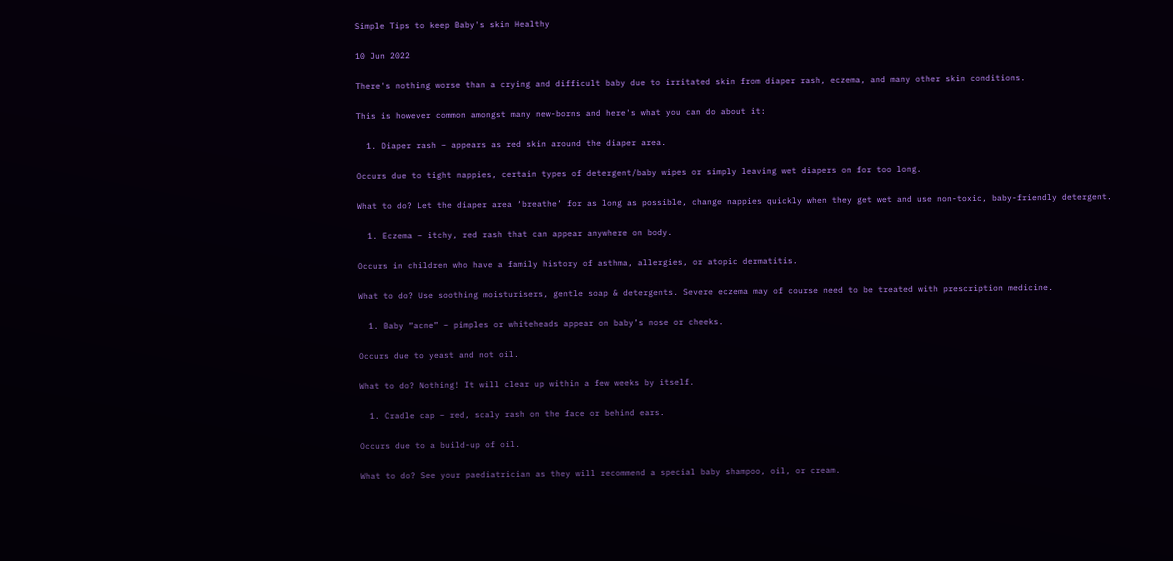Simple Tips to keep Baby's skin Healthy

10 Jun 2022

There's nothing worse than a crying and difficult baby due to irritated skin from diaper rash, eczema, and many other skin conditions.

This is however common amongst many new-borns and here's what you can do about it:

  1. Diaper rash – appears as red skin around the diaper area.

Occurs due to tight nappies, certain types of detergent/baby wipes or simply leaving wet diapers on for too long.

What to do? Let the diaper area ‘breathe’ for as long as possible, change nappies quickly when they get wet and use non-toxic, baby-friendly detergent.

  1. Eczema – itchy, red rash that can appear anywhere on body.

Occurs in children who have a family history of asthma, allergies, or atopic dermatitis.

What to do? Use soothing moisturisers, gentle soap & detergents. Severe eczema may of course need to be treated with prescription medicine.

  1. Baby “acne” – pimples or whiteheads appear on baby’s nose or cheeks.

Occurs due to yeast and not oil.

What to do? Nothing! It will clear up within a few weeks by itself.

  1. Cradle cap – red, scaly rash on the face or behind ears.

Occurs due to a build-up of oil.

What to do? See your paediatrician as they will recommend a special baby shampoo, oil, or cream.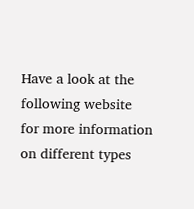Have a look at the following website for more information on different types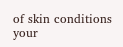of skin conditions your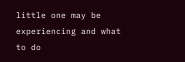little one may be experiencing and what to do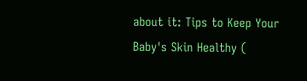about it: Tips to Keep Your Baby's Skin Healthy (